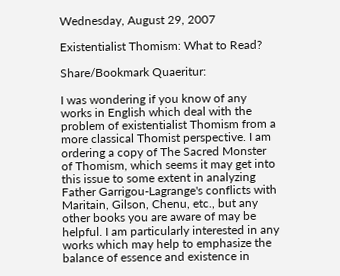Wednesday, August 29, 2007

Existentialist Thomism: What to Read?

Share/Bookmark Quaeritur:

I was wondering if you know of any works in English which deal with the problem of existentialist Thomism from a more classical Thomist perspective. I am ordering a copy of The Sacred Monster of Thomism, which seems it may get into this issue to some extent in analyzing Father Garrigou-Lagrange's conflicts with Maritain, Gilson, Chenu, etc., but any other books you are aware of may be helpful. I am particularly interested in any works which may help to emphasize the balance of essence and existence in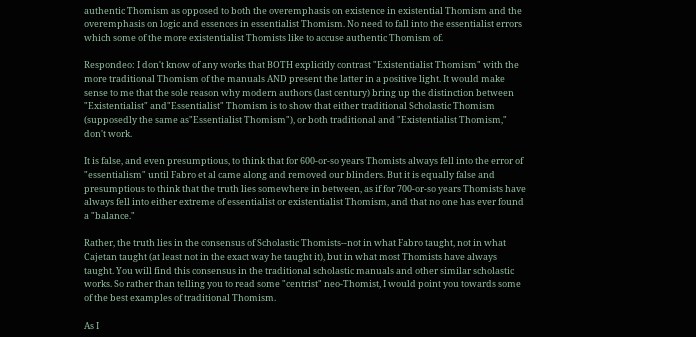authentic Thomism as opposed to both the overemphasis on existence in existential Thomism and the overemphasis on logic and essences in essentialist Thomism. No need to fall into the essentialist errors which some of the more existentialist Thomists like to accuse authentic Thomism of.

Respondeo: I don't know of any works that BOTH explicitly contrast "Existentialist Thomism" with the more traditional Thomism of the manuals AND present the latter in a positive light. It would make sense to me that the sole reason why modern authors (last century) bring up the distinction between "Existentialist" and"Essentialist" Thomism is to show that either traditional Scholastic Thomism (supposedly the same as"Essentialist Thomism"), or both traditional and "Existentialist Thomism," don't work.

It is false, and even presumptious, to think that for 600-or-so years Thomists always fell into the error of "essentialism" until Fabro et al came along and removed our blinders. But it is equally false and presumptious to think that the truth lies somewhere in between, as if for 700-or-so years Thomists have always fell into either extreme of essentialist or existentialist Thomism, and that no one has ever found a "balance."

Rather, the truth lies in the consensus of Scholastic Thomists--not in what Fabro taught, not in what Cajetan taught (at least not in the exact way he taught it), but in what most Thomists have always taught. You will find this consensus in the traditional scholastic manuals and other similar scholastic works. So rather than telling you to read some "centrist" neo-Thomist, I would point you towards some of the best examples of traditional Thomism.

As I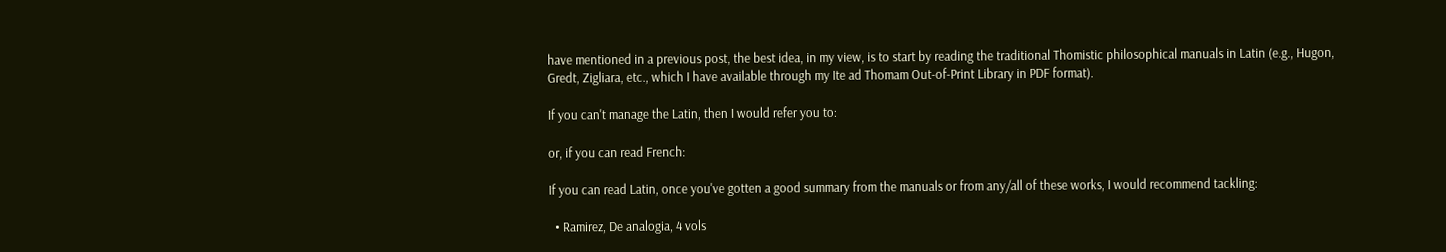have mentioned in a previous post, the best idea, in my view, is to start by reading the traditional Thomistic philosophical manuals in Latin (e.g., Hugon, Gredt, Zigliara, etc., which I have available through my Ite ad Thomam Out-of-Print Library in PDF format).

If you can't manage the Latin, then I would refer you to:

or, if you can read French:

If you can read Latin, once you've gotten a good summary from the manuals or from any/all of these works, I would recommend tackling:

  • Ramirez, De analogia, 4 vols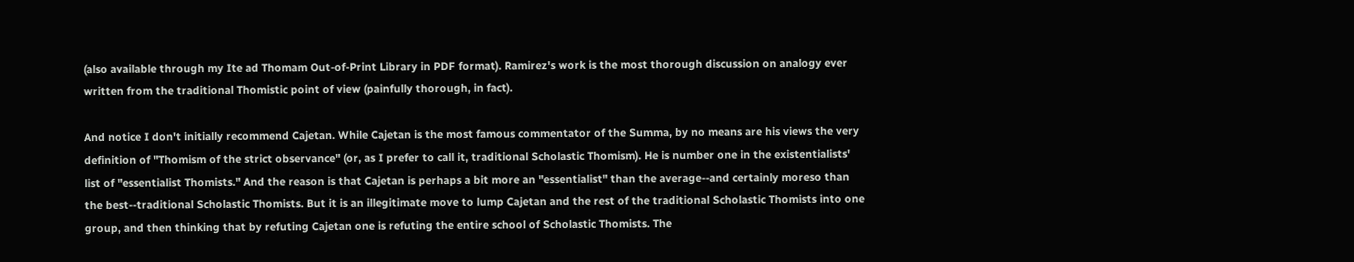(also available through my Ite ad Thomam Out-of-Print Library in PDF format). Ramirez's work is the most thorough discussion on analogy ever written from the traditional Thomistic point of view (painfully thorough, in fact).

And notice I don't initially recommend Cajetan. While Cajetan is the most famous commentator of the Summa, by no means are his views the very definition of "Thomism of the strict observance" (or, as I prefer to call it, traditional Scholastic Thomism). He is number one in the existentialists' list of "essentialist Thomists." And the reason is that Cajetan is perhaps a bit more an "essentialist" than the average--and certainly moreso than the best--traditional Scholastic Thomists. But it is an illegitimate move to lump Cajetan and the rest of the traditional Scholastic Thomists into one group, and then thinking that by refuting Cajetan one is refuting the entire school of Scholastic Thomists. The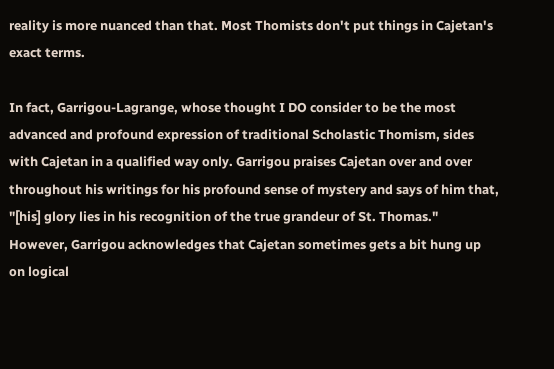reality is more nuanced than that. Most Thomists don't put things in Cajetan's exact terms.

In fact, Garrigou-Lagrange, whose thought I DO consider to be the most advanced and profound expression of traditional Scholastic Thomism, sides with Cajetan in a qualified way only. Garrigou praises Cajetan over and over throughout his writings for his profound sense of mystery and says of him that, "[his] glory lies in his recognition of the true grandeur of St. Thomas." However, Garrigou acknowledges that Cajetan sometimes gets a bit hung up on logical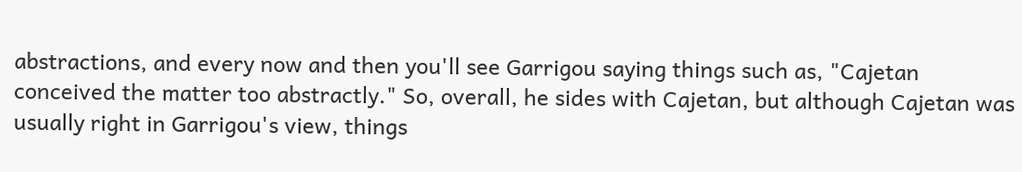abstractions, and every now and then you'll see Garrigou saying things such as, "Cajetan conceived the matter too abstractly." So, overall, he sides with Cajetan, but although Cajetan was usually right in Garrigou's view, things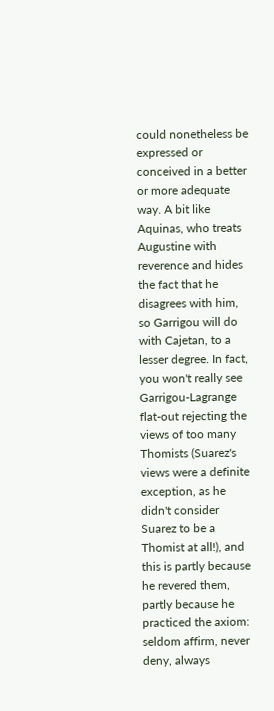could nonetheless be expressed or conceived in a better or more adequate way. A bit like Aquinas, who treats Augustine with reverence and hides the fact that he disagrees with him, so Garrigou will do with Cajetan, to a lesser degree. In fact, you won't really see Garrigou-Lagrange flat-out rejecting the views of too many Thomists (Suarez's views were a definite exception, as he didn't consider Suarez to be a Thomist at all!), and this is partly because he revered them, partly because he practiced the axiom: seldom affirm, never deny, always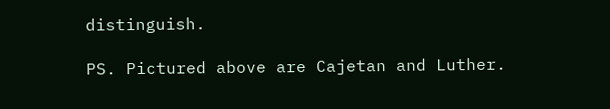distinguish.

PS. Pictured above are Cajetan and Luther.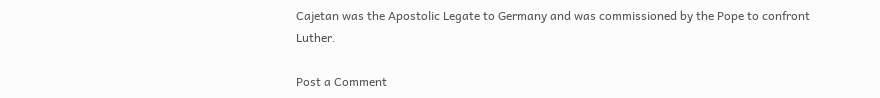Cajetan was the Apostolic Legate to Germany and was commissioned by the Pope to confront Luther.

Post a Comment